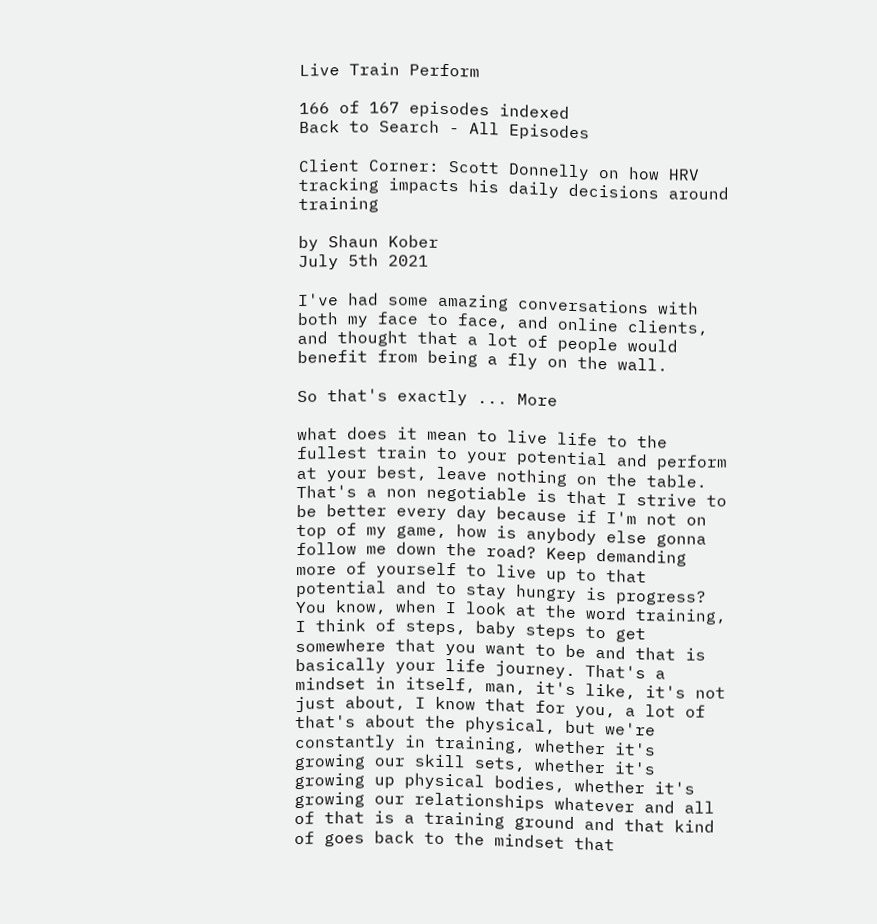Live Train Perform

166 of 167 episodes indexed
Back to Search - All Episodes

Client Corner: Scott Donnelly on how HRV tracking impacts his daily decisions around training

by Shaun Kober
July 5th 2021

I've had some amazing conversations with both my face to face, and online clients, and thought that a lot of people would benefit from being a fly on the wall.

So that's exactly ... More

what does it mean to live life to the fullest train to your potential and perform at your best, leave nothing on the table. That's a non negotiable is that I strive to be better every day because if I'm not on top of my game, how is anybody else gonna follow me down the road? Keep demanding more of yourself to live up to that potential and to stay hungry is progress? You know, when I look at the word training, I think of steps, baby steps to get somewhere that you want to be and that is basically your life journey. That's a mindset in itself, man, it's like, it's not just about, I know that for you, a lot of that's about the physical, but we're constantly in training, whether it's growing our skill sets, whether it's growing up physical bodies, whether it's growing our relationships whatever and all of that is a training ground and that kind of goes back to the mindset that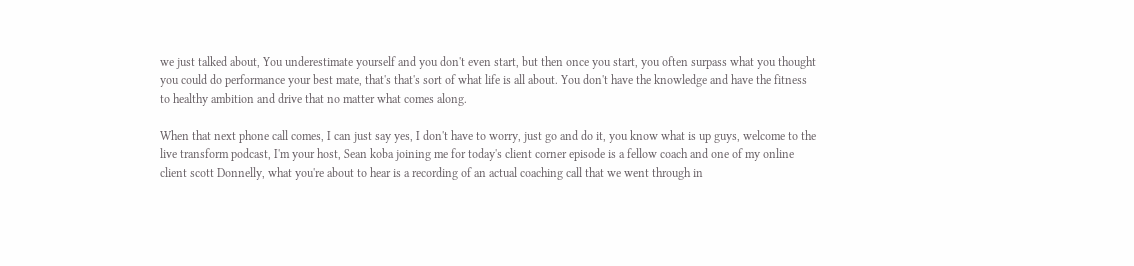we just talked about, You underestimate yourself and you don't even start, but then once you start, you often surpass what you thought you could do performance your best mate, that's that's sort of what life is all about. You don't have the knowledge and have the fitness to healthy ambition and drive that no matter what comes along.

When that next phone call comes, I can just say yes, I don't have to worry, just go and do it, you know what is up guys, welcome to the live transform podcast, I'm your host, Sean koba joining me for today's client corner episode is a fellow coach and one of my online client scott Donnelly, what you're about to hear is a recording of an actual coaching call that we went through in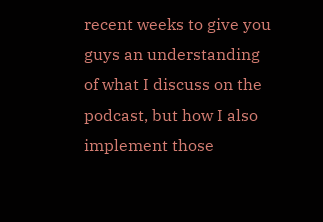recent weeks to give you guys an understanding of what I discuss on the podcast, but how I also implement those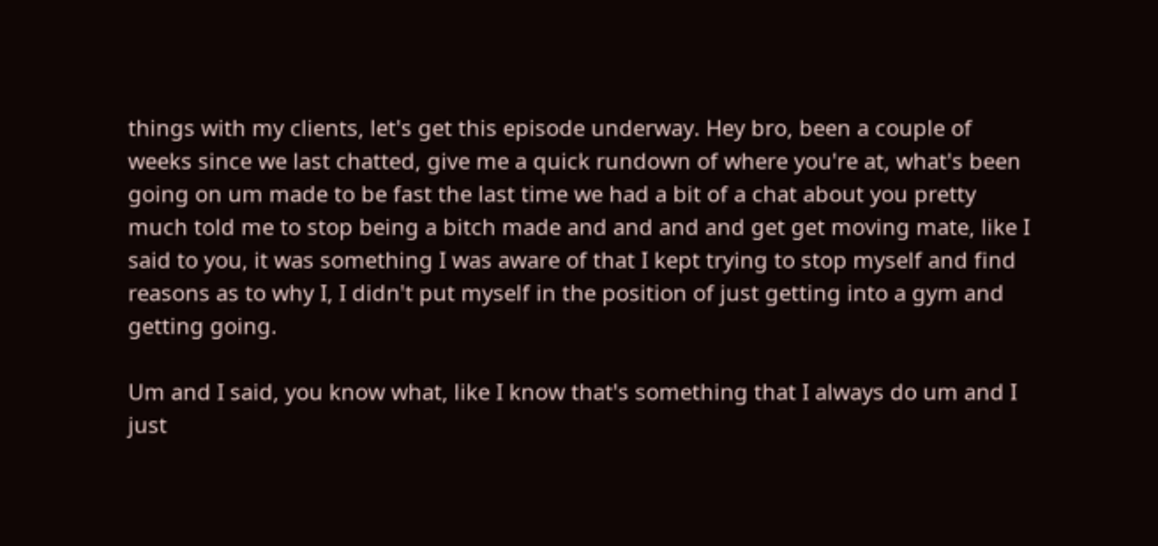things with my clients, let's get this episode underway. Hey bro, been a couple of weeks since we last chatted, give me a quick rundown of where you're at, what's been going on um made to be fast the last time we had a bit of a chat about you pretty much told me to stop being a bitch made and and and and get get moving mate, like I said to you, it was something I was aware of that I kept trying to stop myself and find reasons as to why I, I didn't put myself in the position of just getting into a gym and getting going.

Um and I said, you know what, like I know that's something that I always do um and I just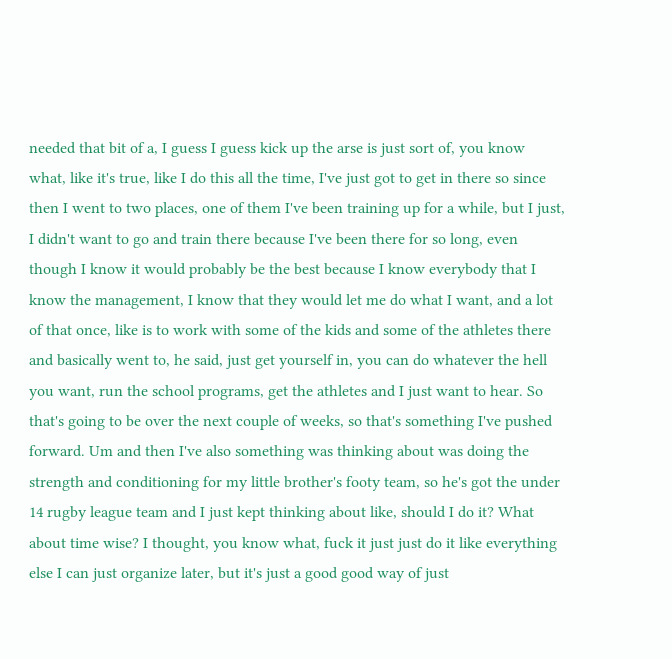needed that bit of a, I guess I guess kick up the arse is just sort of, you know what, like it's true, like I do this all the time, I've just got to get in there so since then I went to two places, one of them I've been training up for a while, but I just, I didn't want to go and train there because I've been there for so long, even though I know it would probably be the best because I know everybody that I know the management, I know that they would let me do what I want, and a lot of that once, like is to work with some of the kids and some of the athletes there and basically went to, he said, just get yourself in, you can do whatever the hell you want, run the school programs, get the athletes and I just want to hear. So that's going to be over the next couple of weeks, so that's something I've pushed forward. Um and then I've also something was thinking about was doing the strength and conditioning for my little brother's footy team, so he's got the under 14 rugby league team and I just kept thinking about like, should I do it? What about time wise? I thought, you know what, fuck it just just do it like everything else I can just organize later, but it's just a good good way of just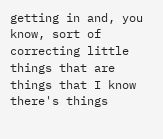getting in and, you know, sort of correcting little things that are things that I know there's things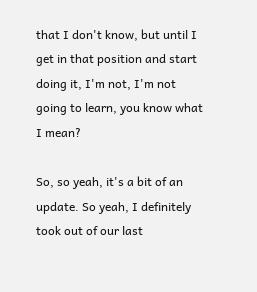that I don't know, but until I get in that position and start doing it, I'm not, I'm not going to learn, you know what I mean?

So, so yeah, it's a bit of an update. So yeah, I definitely took out of our last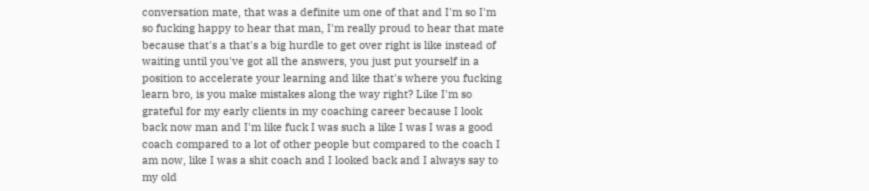conversation mate, that was a definite um one of that and I'm so I'm so fucking happy to hear that man, I'm really proud to hear that mate because that's a that's a big hurdle to get over right is like instead of waiting until you've got all the answers, you just put yourself in a position to accelerate your learning and like that's where you fucking learn bro, is you make mistakes along the way right? Like I'm so grateful for my early clients in my coaching career because I look back now man and I'm like fuck I was such a like I was I was a good coach compared to a lot of other people but compared to the coach I am now, like I was a shit coach and I looked back and I always say to my old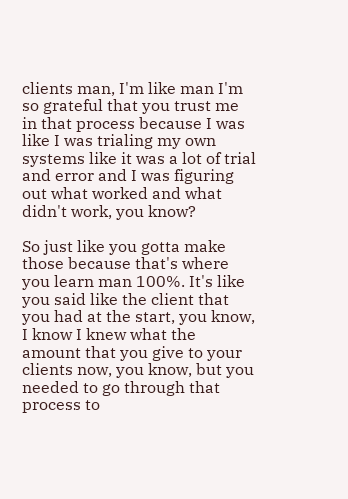clients man, I'm like man I'm so grateful that you trust me in that process because I was like I was trialing my own systems like it was a lot of trial and error and I was figuring out what worked and what didn't work, you know?

So just like you gotta make those because that's where you learn man 100%. It's like you said like the client that you had at the start, you know, I know I knew what the amount that you give to your clients now, you know, but you needed to go through that process to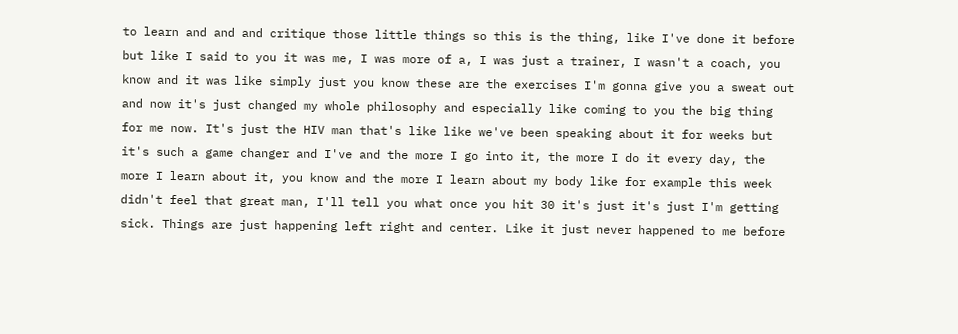to learn and and and critique those little things so this is the thing, like I've done it before but like I said to you it was me, I was more of a, I was just a trainer, I wasn't a coach, you know and it was like simply just you know these are the exercises I'm gonna give you a sweat out and now it's just changed my whole philosophy and especially like coming to you the big thing for me now. It's just the HIV man that's like like we've been speaking about it for weeks but it's such a game changer and I've and the more I go into it, the more I do it every day, the more I learn about it, you know and the more I learn about my body like for example this week didn't feel that great man, I'll tell you what once you hit 30 it's just it's just I'm getting sick. Things are just happening left right and center. Like it just never happened to me before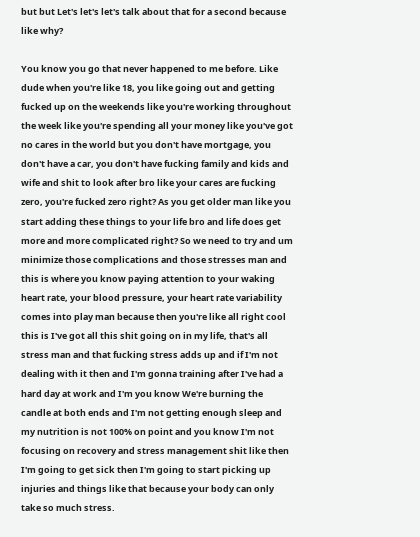but but Let's let's let's talk about that for a second because like why?

You know you go that never happened to me before. Like dude when you're like 18, you like going out and getting fucked up on the weekends like you're working throughout the week like you're spending all your money like you've got no cares in the world but you don't have mortgage, you don't have a car, you don't have fucking family and kids and wife and shit to look after bro like your cares are fucking zero, you're fucked zero right? As you get older man like you start adding these things to your life bro and life does get more and more complicated right? So we need to try and um minimize those complications and those stresses man and this is where you know paying attention to your waking heart rate, your blood pressure, your heart rate variability comes into play man because then you're like all right cool this is I've got all this shit going on in my life, that's all stress man and that fucking stress adds up and if I'm not dealing with it then and I'm gonna training after I've had a hard day at work and I'm you know We're burning the candle at both ends and I'm not getting enough sleep and my nutrition is not 100% on point and you know I'm not focusing on recovery and stress management shit like then I'm going to get sick then I'm going to start picking up injuries and things like that because your body can only take so much stress.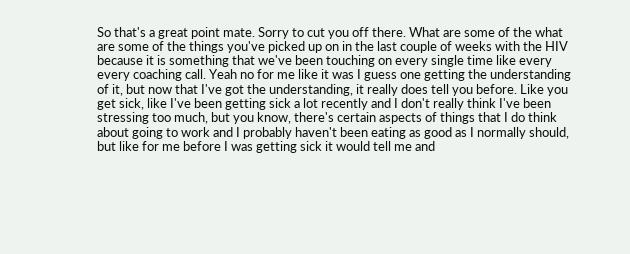So that's a great point mate. Sorry to cut you off there. What are some of the what are some of the things you've picked up on in the last couple of weeks with the HIV because it is something that we've been touching on every single time like every every coaching call. Yeah no for me like it was I guess one getting the understanding of it, but now that I've got the understanding, it really does tell you before. Like you get sick, like I've been getting sick a lot recently and I don't really think I've been stressing too much, but you know, there's certain aspects of things that I do think about going to work and I probably haven't been eating as good as I normally should, but like for me before I was getting sick it would tell me and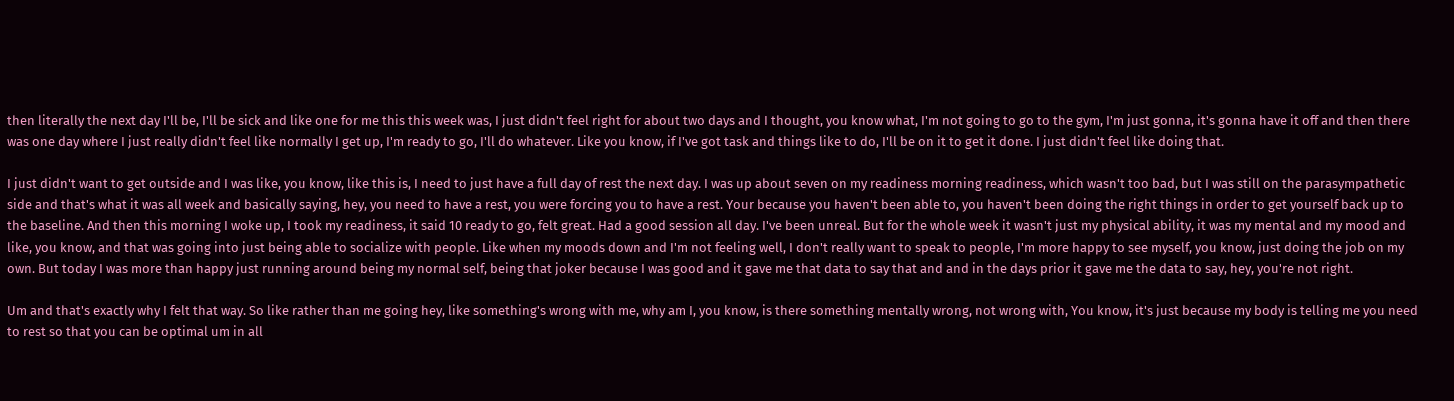then literally the next day I'll be, I'll be sick and like one for me this this week was, I just didn't feel right for about two days and I thought, you know what, I'm not going to go to the gym, I'm just gonna, it's gonna have it off and then there was one day where I just really didn't feel like normally I get up, I'm ready to go, I'll do whatever. Like you know, if I've got task and things like to do, I'll be on it to get it done. I just didn't feel like doing that.

I just didn't want to get outside and I was like, you know, like this is, I need to just have a full day of rest the next day. I was up about seven on my readiness morning readiness, which wasn't too bad, but I was still on the parasympathetic side and that's what it was all week and basically saying, hey, you need to have a rest, you were forcing you to have a rest. Your because you haven't been able to, you haven't been doing the right things in order to get yourself back up to the baseline. And then this morning I woke up, I took my readiness, it said 10 ready to go, felt great. Had a good session all day. I've been unreal. But for the whole week it wasn't just my physical ability, it was my mental and my mood and like, you know, and that was going into just being able to socialize with people. Like when my moods down and I'm not feeling well, I don't really want to speak to people, I'm more happy to see myself, you know, just doing the job on my own. But today I was more than happy just running around being my normal self, being that joker because I was good and it gave me that data to say that and and in the days prior it gave me the data to say, hey, you're not right.

Um and that's exactly why I felt that way. So like rather than me going hey, like something's wrong with me, why am I, you know, is there something mentally wrong, not wrong with, You know, it's just because my body is telling me you need to rest so that you can be optimal um in all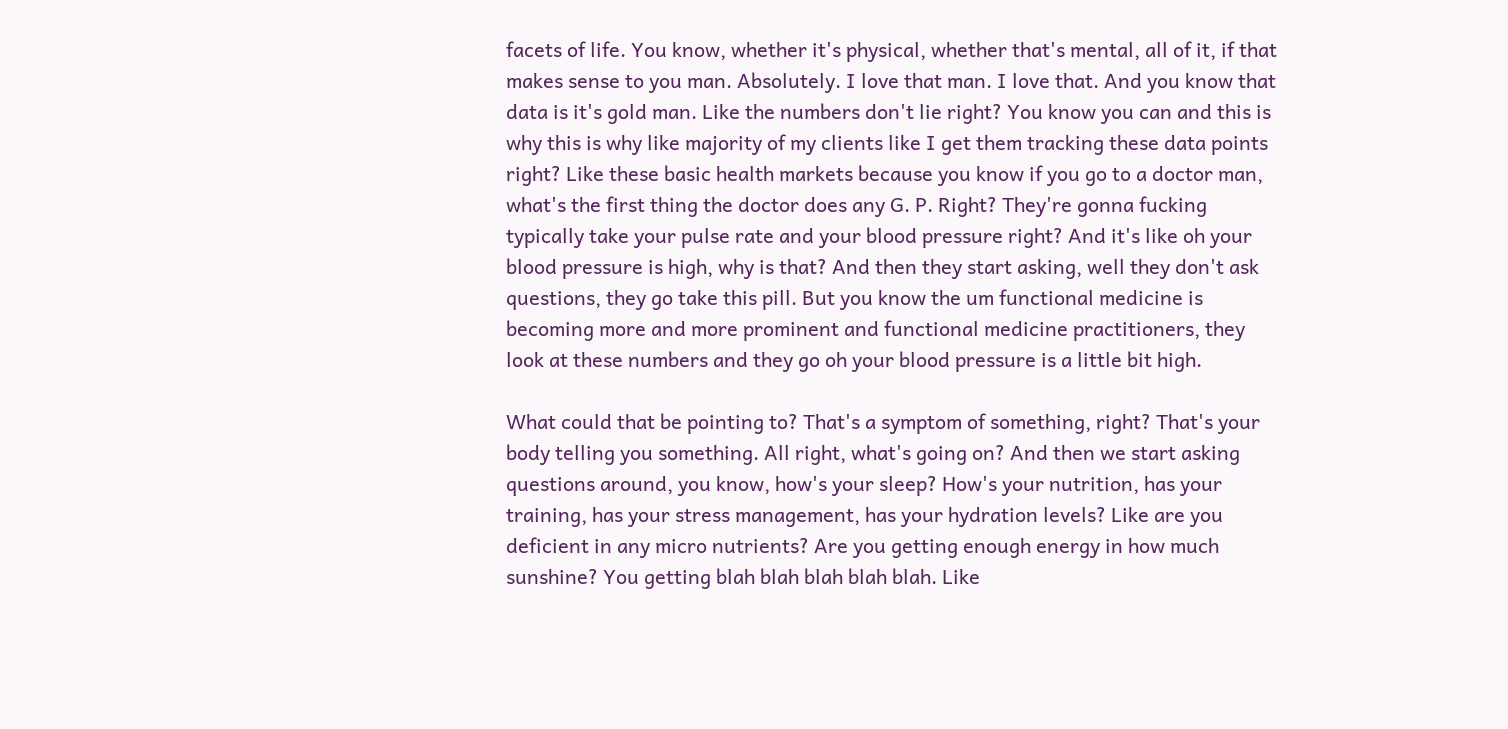facets of life. You know, whether it's physical, whether that's mental, all of it, if that makes sense to you man. Absolutely. I love that man. I love that. And you know that data is it's gold man. Like the numbers don't lie right? You know you can and this is why this is why like majority of my clients like I get them tracking these data points right? Like these basic health markets because you know if you go to a doctor man, what's the first thing the doctor does any G. P. Right? They're gonna fucking typically take your pulse rate and your blood pressure right? And it's like oh your blood pressure is high, why is that? And then they start asking, well they don't ask questions, they go take this pill. But you know the um functional medicine is becoming more and more prominent and functional medicine practitioners, they look at these numbers and they go oh your blood pressure is a little bit high.

What could that be pointing to? That's a symptom of something, right? That's your body telling you something. All right, what's going on? And then we start asking questions around, you know, how's your sleep? How's your nutrition, has your training, has your stress management, has your hydration levels? Like are you deficient in any micro nutrients? Are you getting enough energy in how much sunshine? You getting blah blah blah blah blah. Like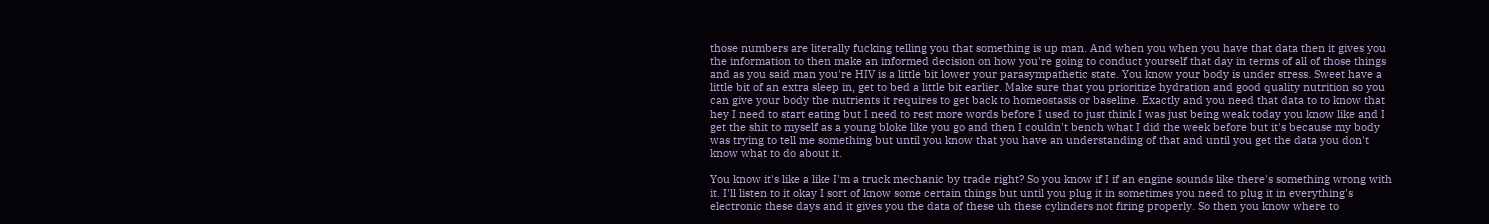those numbers are literally fucking telling you that something is up man. And when you when you have that data then it gives you the information to then make an informed decision on how you're going to conduct yourself that day in terms of all of those things and as you said man you're HIV is a little bit lower your parasympathetic state. You know your body is under stress. Sweet have a little bit of an extra sleep in, get to bed a little bit earlier. Make sure that you prioritize hydration and good quality nutrition so you can give your body the nutrients it requires to get back to homeostasis or baseline. Exactly and you need that data to to know that hey I need to start eating but I need to rest more words before I used to just think I was just being weak today you know like and I get the shit to myself as a young bloke like you go and then I couldn't bench what I did the week before but it's because my body was trying to tell me something but until you know that you have an understanding of that and until you get the data you don't know what to do about it.

You know it's like a like I'm a truck mechanic by trade right? So you know if I if an engine sounds like there's something wrong with it. I'll listen to it okay I sort of know some certain things but until you plug it in sometimes you need to plug it in everything's electronic these days and it gives you the data of these uh these cylinders not firing properly. So then you know where to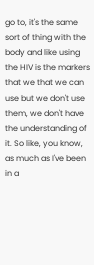go to, it's the same sort of thing with the body and like using the HIV is the markers that we that we can use but we don't use them, we don't have the understanding of it. So like, you know, as much as I've been in a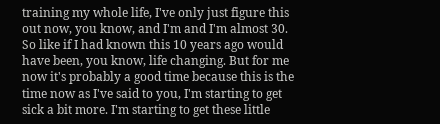training my whole life, I've only just figure this out now, you know, and I'm and I'm almost 30. So like if I had known this 10 years ago would have been, you know, life changing. But for me now it's probably a good time because this is the time now as I've said to you, I'm starting to get sick a bit more. I'm starting to get these little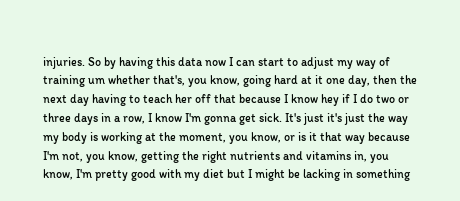injuries. So by having this data now I can start to adjust my way of training um whether that's, you know, going hard at it one day, then the next day having to teach her off that because I know hey if I do two or three days in a row, I know I'm gonna get sick. It's just it's just the way my body is working at the moment, you know, or is it that way because I'm not, you know, getting the right nutrients and vitamins in, you know, I'm pretty good with my diet but I might be lacking in something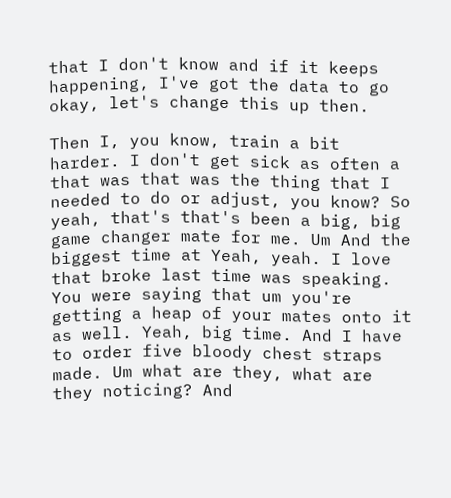that I don't know and if it keeps happening, I've got the data to go okay, let's change this up then.

Then I, you know, train a bit harder. I don't get sick as often a that was that was the thing that I needed to do or adjust, you know? So yeah, that's that's been a big, big game changer mate for me. Um And the biggest time at Yeah, yeah. I love that broke last time was speaking. You were saying that um you're getting a heap of your mates onto it as well. Yeah, big time. And I have to order five bloody chest straps made. Um what are they, what are they noticing? And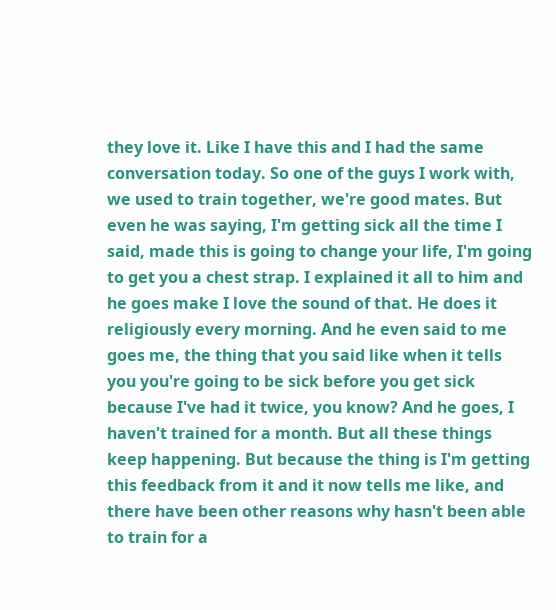they love it. Like I have this and I had the same conversation today. So one of the guys I work with, we used to train together, we're good mates. But even he was saying, I'm getting sick all the time I said, made this is going to change your life, I'm going to get you a chest strap. I explained it all to him and he goes make I love the sound of that. He does it religiously every morning. And he even said to me goes me, the thing that you said like when it tells you you're going to be sick before you get sick because I've had it twice, you know? And he goes, I haven't trained for a month. But all these things keep happening. But because the thing is I'm getting this feedback from it and it now tells me like, and there have been other reasons why hasn't been able to train for a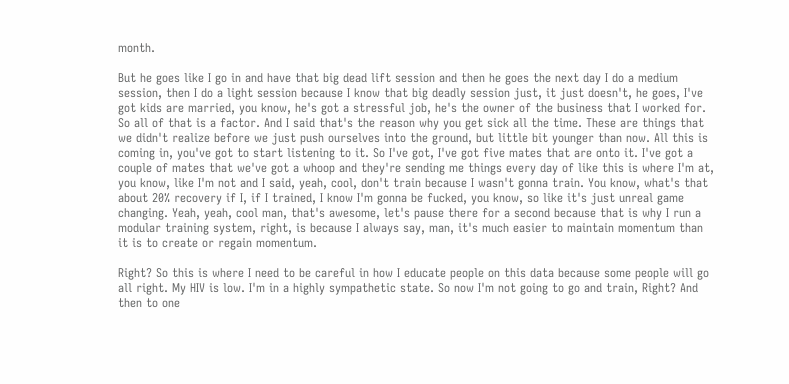month.

But he goes like I go in and have that big dead lift session and then he goes the next day I do a medium session, then I do a light session because I know that big deadly session just, it just doesn't, he goes, I've got kids are married, you know, he's got a stressful job, he's the owner of the business that I worked for. So all of that is a factor. And I said that's the reason why you get sick all the time. These are things that we didn't realize before we just push ourselves into the ground, but little bit younger than now. All this is coming in, you've got to start listening to it. So I've got, I've got five mates that are onto it. I've got a couple of mates that we've got a whoop and they're sending me things every day of like this is where I'm at, you know, like I'm not and I said, yeah, cool, don't train because I wasn't gonna train. You know, what's that about 20% recovery if I, if I trained, I know I'm gonna be fucked, you know, so like it's just unreal game changing. Yeah, yeah, cool man, that's awesome, let's pause there for a second because that is why I run a modular training system, right, is because I always say, man, it's much easier to maintain momentum than it is to create or regain momentum.

Right? So this is where I need to be careful in how I educate people on this data because some people will go all right. My HIV is low. I'm in a highly sympathetic state. So now I'm not going to go and train, Right? And then to one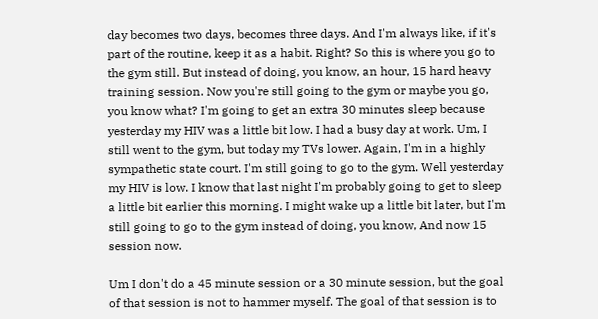day becomes two days, becomes three days. And I'm always like, if it's part of the routine, keep it as a habit. Right? So this is where you go to the gym still. But instead of doing, you know, an hour, 15 hard heavy training session. Now you're still going to the gym or maybe you go, you know what? I'm going to get an extra 30 minutes sleep because yesterday my HIV was a little bit low. I had a busy day at work. Um, I still went to the gym, but today my TVs lower. Again, I'm in a highly sympathetic state court. I'm still going to go to the gym. Well yesterday my HIV is low. I know that last night I'm probably going to get to sleep a little bit earlier this morning. I might wake up a little bit later, but I'm still going to go to the gym instead of doing, you know, And now 15 session now.

Um I don't do a 45 minute session or a 30 minute session, but the goal of that session is not to hammer myself. The goal of that session is to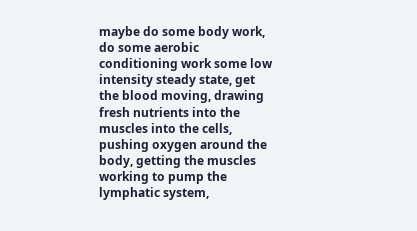maybe do some body work, do some aerobic conditioning work some low intensity steady state, get the blood moving, drawing fresh nutrients into the muscles into the cells, pushing oxygen around the body, getting the muscles working to pump the lymphatic system,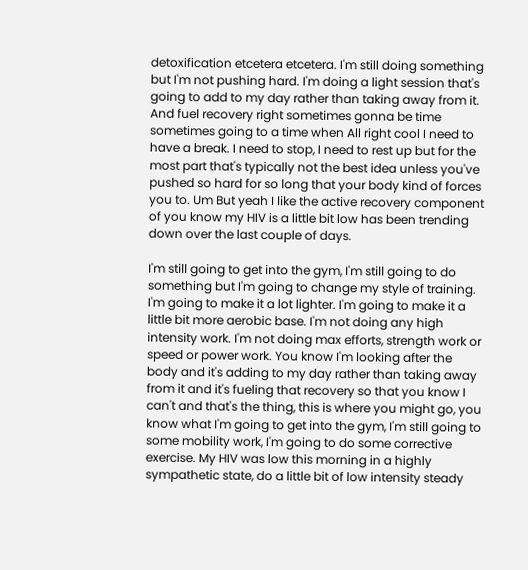detoxification etcetera etcetera. I'm still doing something but I'm not pushing hard. I'm doing a light session that's going to add to my day rather than taking away from it. And fuel recovery right sometimes gonna be time sometimes going to a time when All right cool I need to have a break. I need to stop, I need to rest up but for the most part that's typically not the best idea unless you've pushed so hard for so long that your body kind of forces you to. Um But yeah I like the active recovery component of you know my HIV is a little bit low has been trending down over the last couple of days.

I'm still going to get into the gym, I'm still going to do something but I'm going to change my style of training. I'm going to make it a lot lighter. I'm going to make it a little bit more aerobic base. I'm not doing any high intensity work. I'm not doing max efforts, strength work or speed or power work. You know I'm looking after the body and it's adding to my day rather than taking away from it and it's fueling that recovery so that you know I can't and that's the thing, this is where you might go, you know what I'm going to get into the gym, I'm still going to some mobility work, I'm going to do some corrective exercise. My HIV was low this morning in a highly sympathetic state, do a little bit of low intensity steady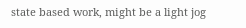state based work, might be a light jog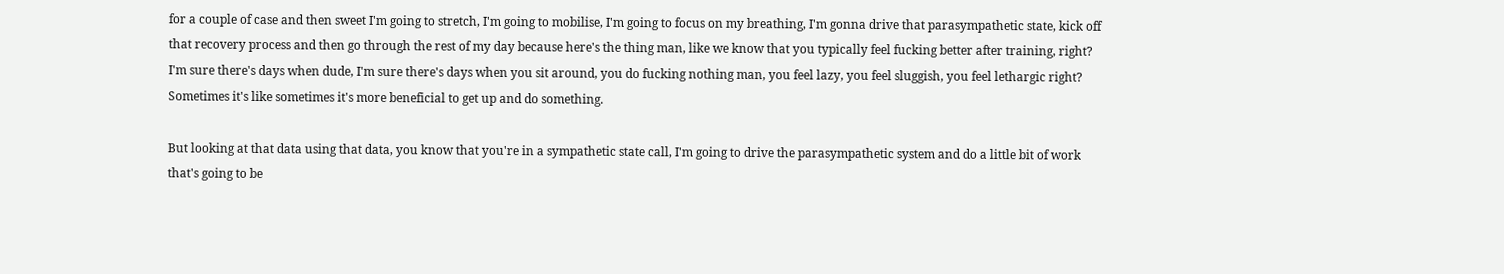for a couple of case and then sweet I'm going to stretch, I'm going to mobilise, I'm going to focus on my breathing, I'm gonna drive that parasympathetic state, kick off that recovery process and then go through the rest of my day because here's the thing man, like we know that you typically feel fucking better after training, right? I'm sure there's days when dude, I'm sure there's days when you sit around, you do fucking nothing man, you feel lazy, you feel sluggish, you feel lethargic right? Sometimes it's like sometimes it's more beneficial to get up and do something.

But looking at that data using that data, you know that you're in a sympathetic state call, I'm going to drive the parasympathetic system and do a little bit of work that's going to be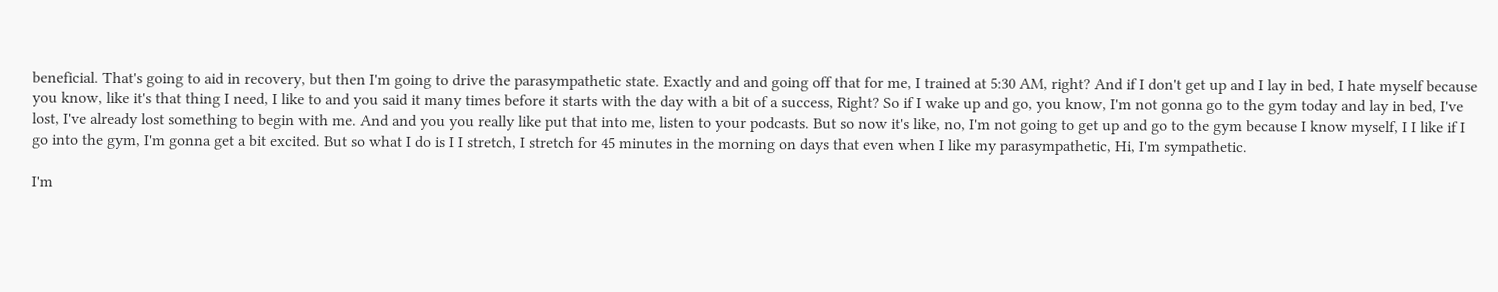beneficial. That's going to aid in recovery, but then I'm going to drive the parasympathetic state. Exactly and and going off that for me, I trained at 5:30 AM, right? And if I don't get up and I lay in bed, I hate myself because you know, like it's that thing I need, I like to and you said it many times before it starts with the day with a bit of a success, Right? So if I wake up and go, you know, I'm not gonna go to the gym today and lay in bed, I've lost, I've already lost something to begin with me. And and you you really like put that into me, listen to your podcasts. But so now it's like, no, I'm not going to get up and go to the gym because I know myself, I I like if I go into the gym, I'm gonna get a bit excited. But so what I do is I I stretch, I stretch for 45 minutes in the morning on days that even when I like my parasympathetic, Hi, I'm sympathetic.

I'm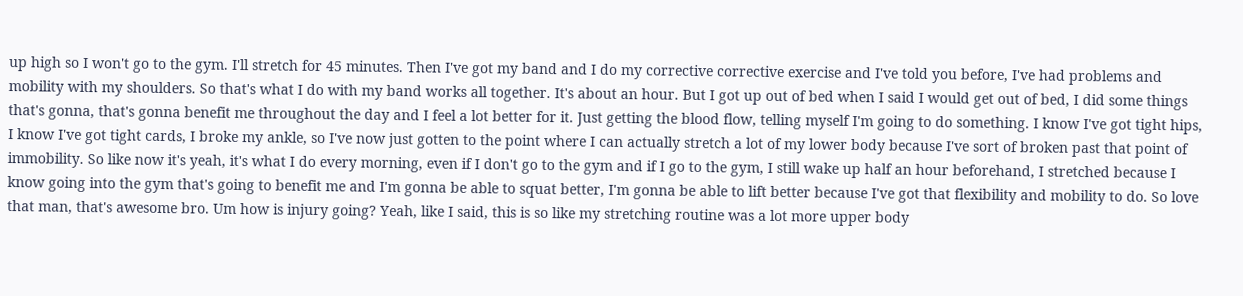up high so I won't go to the gym. I'll stretch for 45 minutes. Then I've got my band and I do my corrective corrective exercise and I've told you before, I've had problems and mobility with my shoulders. So that's what I do with my band works all together. It's about an hour. But I got up out of bed when I said I would get out of bed, I did some things that's gonna, that's gonna benefit me throughout the day and I feel a lot better for it. Just getting the blood flow, telling myself I'm going to do something. I know I've got tight hips, I know I've got tight cards, I broke my ankle, so I've now just gotten to the point where I can actually stretch a lot of my lower body because I've sort of broken past that point of immobility. So like now it's yeah, it's what I do every morning, even if I don't go to the gym and if I go to the gym, I still wake up half an hour beforehand, I stretched because I know going into the gym that's going to benefit me and I'm gonna be able to squat better, I'm gonna be able to lift better because I've got that flexibility and mobility to do. So love that man, that's awesome bro. Um how is injury going? Yeah, like I said, this is so like my stretching routine was a lot more upper body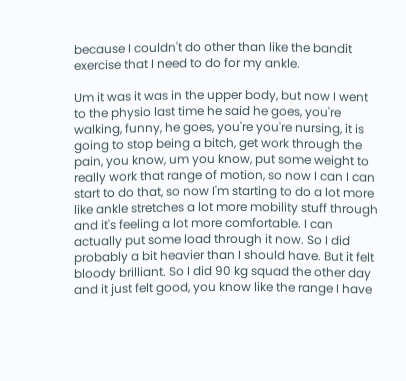because I couldn't do other than like the bandit exercise that I need to do for my ankle.

Um it was it was in the upper body, but now I went to the physio last time he said he goes, you're walking, funny, he goes, you're you're nursing, it is going to stop being a bitch, get work through the pain, you know, um you know, put some weight to really work that range of motion, so now I can I can start to do that, so now I'm starting to do a lot more like ankle stretches a lot more mobility stuff through and it's feeling a lot more comfortable. I can actually put some load through it now. So I did probably a bit heavier than I should have. But it felt bloody brilliant. So I did 90 kg squad the other day and it just felt good, you know like the range I have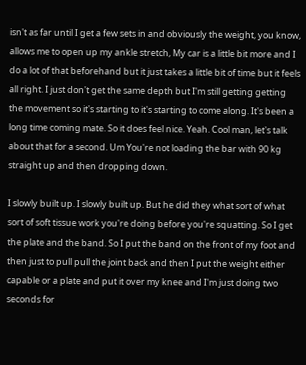isn't as far until I get a few sets in and obviously the weight, you know, allows me to open up my ankle stretch, My car is a little bit more and I do a lot of that beforehand but it just takes a little bit of time but it feels all right. I just don't get the same depth but I'm still getting getting the movement so it's starting to it's starting to come along. It's been a long time coming mate. So it does feel nice. Yeah. Cool man, let's talk about that for a second. Um You're not loading the bar with 90 kg straight up and then dropping down.

I slowly built up. I slowly built up. But he did they what sort of what sort of soft tissue work you're doing before you're squatting. So I get the plate and the band. So I put the band on the front of my foot and then just to pull pull the joint back and then I put the weight either capable or a plate and put it over my knee and I'm just doing two seconds for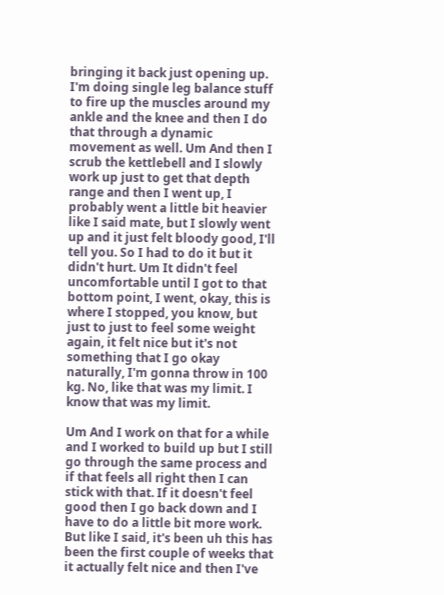bringing it back just opening up. I'm doing single leg balance stuff to fire up the muscles around my ankle and the knee and then I do that through a dynamic movement as well. Um And then I scrub the kettlebell and I slowly work up just to get that depth range and then I went up, I probably went a little bit heavier like I said mate, but I slowly went up and it just felt bloody good, I'll tell you. So I had to do it but it didn't hurt. Um It didn't feel uncomfortable until I got to that bottom point, I went, okay, this is where I stopped, you know, but just to just to feel some weight again, it felt nice but it's not something that I go okay naturally, I'm gonna throw in 100 kg. No, like that was my limit. I know that was my limit.

Um And I work on that for a while and I worked to build up but I still go through the same process and if that feels all right then I can stick with that. If it doesn't feel good then I go back down and I have to do a little bit more work. But like I said, it's been uh this has been the first couple of weeks that it actually felt nice and then I've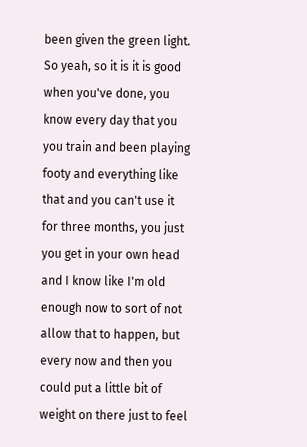been given the green light. So yeah, so it is it is good when you've done, you know every day that you you train and been playing footy and everything like that and you can't use it for three months, you just you get in your own head and I know like I'm old enough now to sort of not allow that to happen, but every now and then you could put a little bit of weight on there just to feel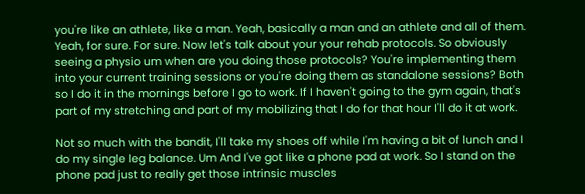you're like an athlete, like a man. Yeah, basically a man and an athlete and all of them. Yeah, for sure. For sure. Now let's talk about your your rehab protocols. So obviously seeing a physio um when are you doing those protocols? You're implementing them into your current training sessions or you're doing them as standalone sessions? Both so I do it in the mornings before I go to work. If I haven't going to the gym again, that's part of my stretching and part of my mobilizing that I do for that hour I'll do it at work.

Not so much with the bandit, I'll take my shoes off while I'm having a bit of lunch and I do my single leg balance. Um And I've got like a phone pad at work. So I stand on the phone pad just to really get those intrinsic muscles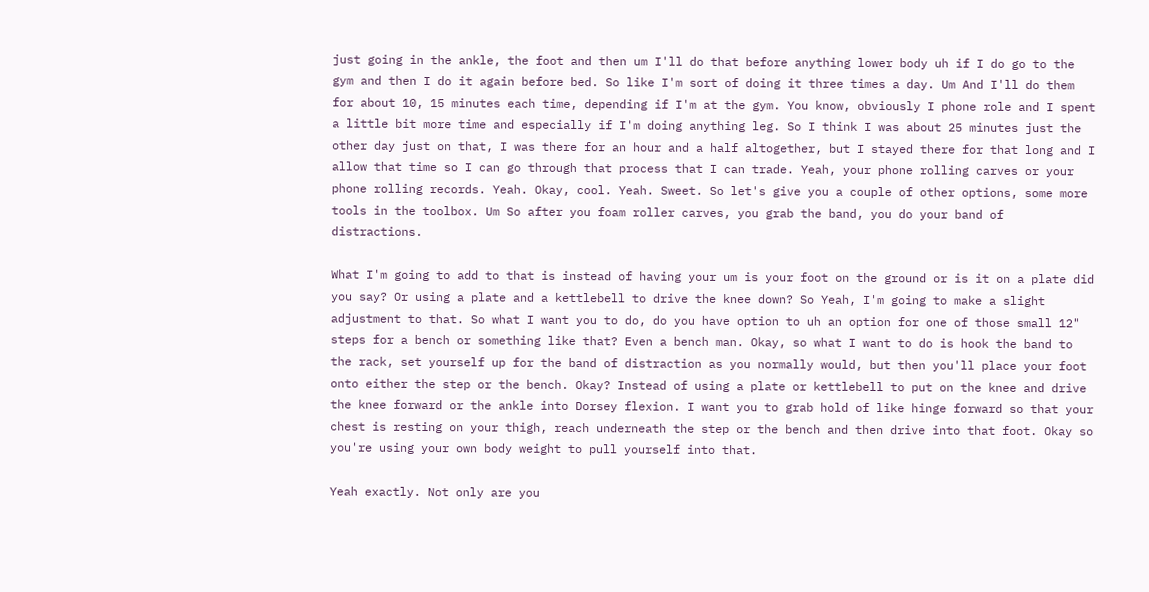just going in the ankle, the foot and then um I'll do that before anything lower body uh if I do go to the gym and then I do it again before bed. So like I'm sort of doing it three times a day. Um And I'll do them for about 10, 15 minutes each time, depending if I'm at the gym. You know, obviously I phone role and I spent a little bit more time and especially if I'm doing anything leg. So I think I was about 25 minutes just the other day just on that, I was there for an hour and a half altogether, but I stayed there for that long and I allow that time so I can go through that process that I can trade. Yeah, your phone rolling carves or your phone rolling records. Yeah. Okay, cool. Yeah. Sweet. So let's give you a couple of other options, some more tools in the toolbox. Um So after you foam roller carves, you grab the band, you do your band of distractions.

What I'm going to add to that is instead of having your um is your foot on the ground or is it on a plate did you say? Or using a plate and a kettlebell to drive the knee down? So Yeah, I'm going to make a slight adjustment to that. So what I want you to do, do you have option to uh an option for one of those small 12" steps for a bench or something like that? Even a bench man. Okay, so what I want to do is hook the band to the rack, set yourself up for the band of distraction as you normally would, but then you'll place your foot onto either the step or the bench. Okay? Instead of using a plate or kettlebell to put on the knee and drive the knee forward or the ankle into Dorsey flexion. I want you to grab hold of like hinge forward so that your chest is resting on your thigh, reach underneath the step or the bench and then drive into that foot. Okay so you're using your own body weight to pull yourself into that.

Yeah exactly. Not only are you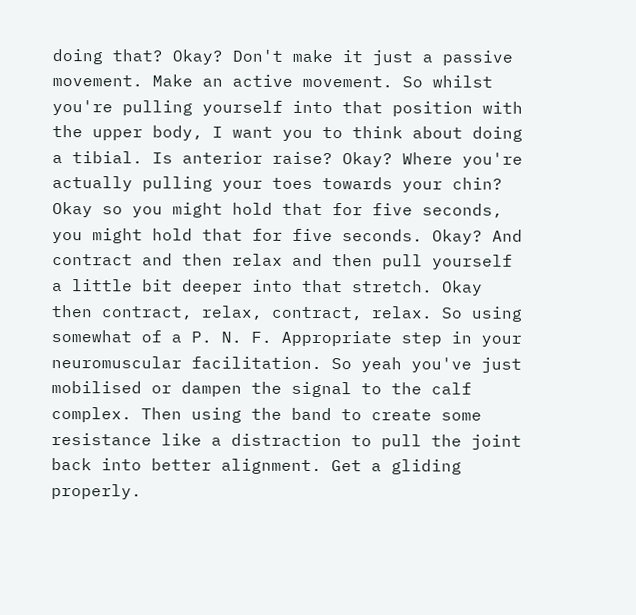doing that? Okay? Don't make it just a passive movement. Make an active movement. So whilst you're pulling yourself into that position with the upper body, I want you to think about doing a tibial. Is anterior raise? Okay? Where you're actually pulling your toes towards your chin? Okay so you might hold that for five seconds, you might hold that for five seconds. Okay? And contract and then relax and then pull yourself a little bit deeper into that stretch. Okay then contract, relax, contract, relax. So using somewhat of a P. N. F. Appropriate step in your neuromuscular facilitation. So yeah you've just mobilised or dampen the signal to the calf complex. Then using the band to create some resistance like a distraction to pull the joint back into better alignment. Get a gliding properly.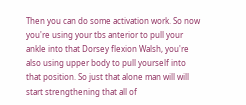Then you can do some activation work. So now you're using your tbs anterior to pull your ankle into that Dorsey flexion Walsh, you're also using upper body to pull yourself into that position. So just that alone man will will start strengthening that all of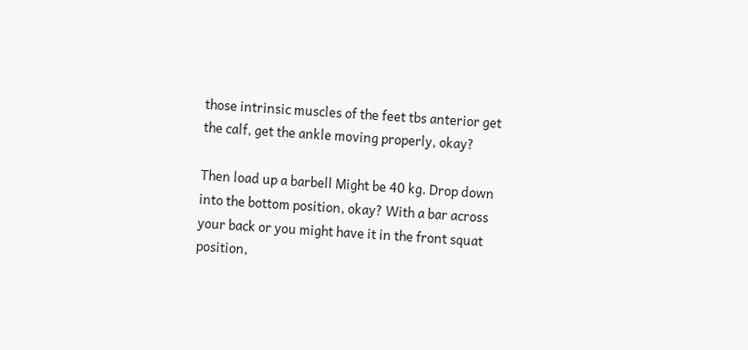those intrinsic muscles of the feet tbs anterior get the calf, get the ankle moving properly, okay?

Then load up a barbell Might be 40 kg. Drop down into the bottom position, okay? With a bar across your back or you might have it in the front squat position,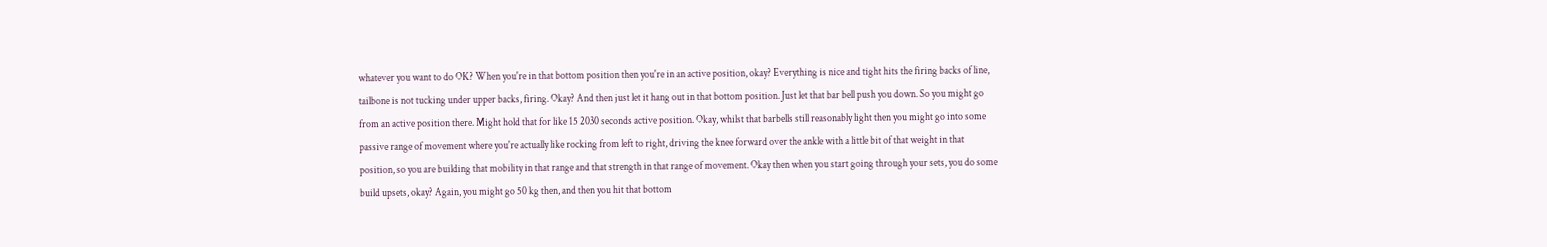whatever you want to do OK? When you're in that bottom position then you're in an active position, okay? Everything is nice and tight hits the firing backs of line, tailbone is not tucking under upper backs, firing. Okay? And then just let it hang out in that bottom position. Just let that bar bell push you down. So you might go from an active position there. Might hold that for like 15 2030 seconds active position. Okay, whilst that barbells still reasonably light then you might go into some passive range of movement where you're actually like rocking from left to right, driving the knee forward over the ankle with a little bit of that weight in that position, so you are building that mobility in that range and that strength in that range of movement. Okay then when you start going through your sets, you do some build upsets, okay? Again, you might go 50 kg then, and then you hit that bottom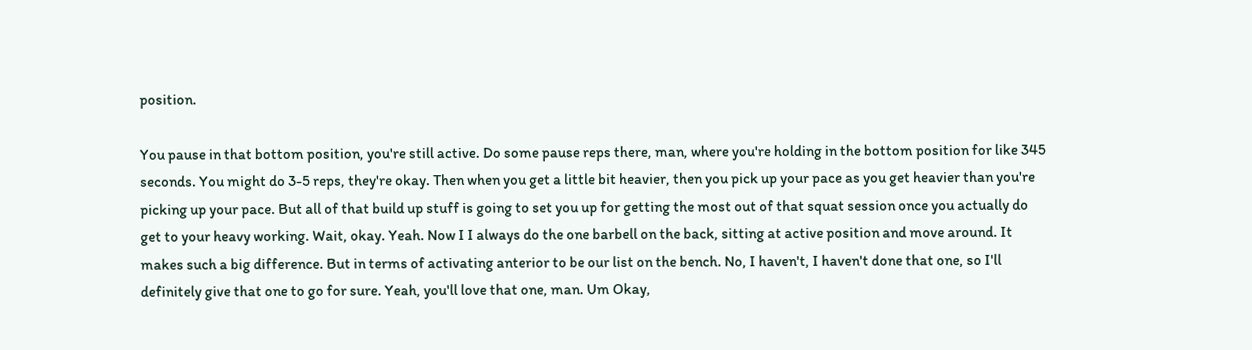position.

You pause in that bottom position, you're still active. Do some pause reps there, man, where you're holding in the bottom position for like 345 seconds. You might do 3-5 reps, they're okay. Then when you get a little bit heavier, then you pick up your pace as you get heavier than you're picking up your pace. But all of that build up stuff is going to set you up for getting the most out of that squat session once you actually do get to your heavy working. Wait, okay. Yeah. Now I I always do the one barbell on the back, sitting at active position and move around. It makes such a big difference. But in terms of activating anterior to be our list on the bench. No, I haven't, I haven't done that one, so I'll definitely give that one to go for sure. Yeah, you'll love that one, man. Um Okay,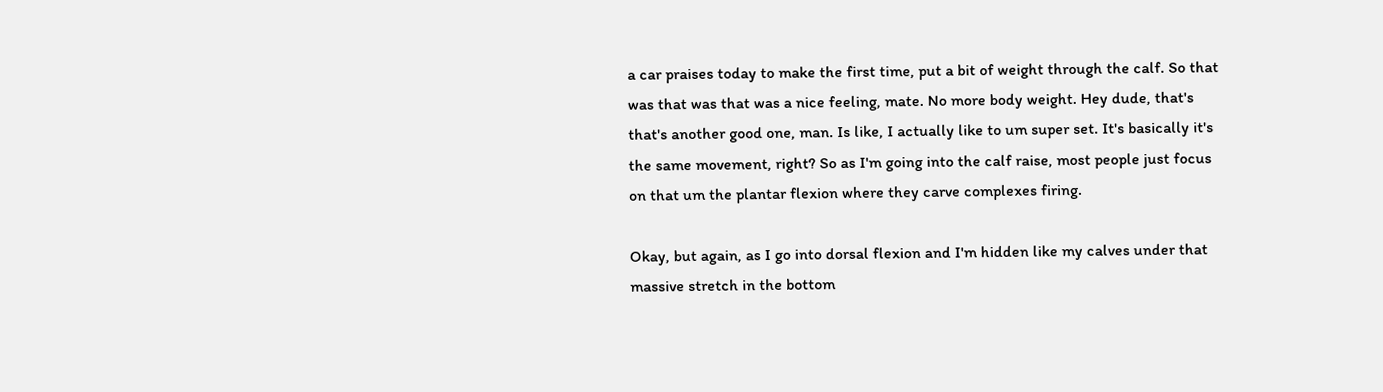a car praises today to make the first time, put a bit of weight through the calf. So that was that was that was a nice feeling, mate. No more body weight. Hey dude, that's that's another good one, man. Is like, I actually like to um super set. It's basically it's the same movement, right? So as I'm going into the calf raise, most people just focus on that um the plantar flexion where they carve complexes firing.

Okay, but again, as I go into dorsal flexion and I'm hidden like my calves under that massive stretch in the bottom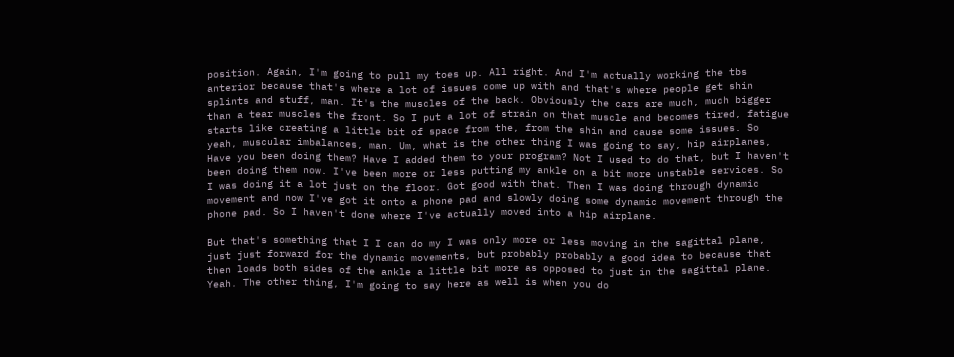position. Again, I'm going to pull my toes up. All right. And I'm actually working the tbs anterior because that's where a lot of issues come up with and that's where people get shin splints and stuff, man. It's the muscles of the back. Obviously the cars are much, much bigger than a tear muscles the front. So I put a lot of strain on that muscle and becomes tired, fatigue starts like creating a little bit of space from the, from the shin and cause some issues. So yeah, muscular imbalances, man. Um, what is the other thing I was going to say, hip airplanes, Have you been doing them? Have I added them to your program? Not I used to do that, but I haven't been doing them now. I've been more or less putting my ankle on a bit more unstable services. So I was doing it a lot just on the floor. Got good with that. Then I was doing through dynamic movement and now I've got it onto a phone pad and slowly doing some dynamic movement through the phone pad. So I haven't done where I've actually moved into a hip airplane.

But that's something that I I can do my I was only more or less moving in the sagittal plane, just just forward for the dynamic movements, but probably probably a good idea to because that then loads both sides of the ankle a little bit more as opposed to just in the sagittal plane. Yeah. The other thing, I'm going to say here as well is when you do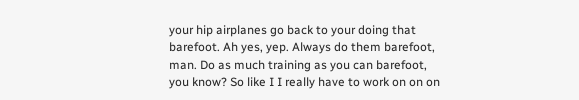your hip airplanes go back to your doing that barefoot. Ah yes, yep. Always do them barefoot, man. Do as much training as you can barefoot, you know? So like I I really have to work on on on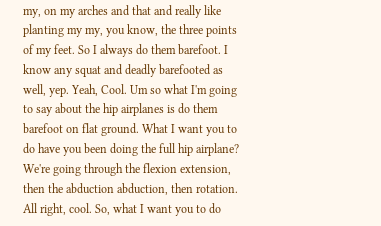my, on my arches and that and really like planting my my, you know, the three points of my feet. So I always do them barefoot. I know any squat and deadly barefooted as well, yep. Yeah, Cool. Um so what I'm going to say about the hip airplanes is do them barefoot on flat ground. What I want you to do have you been doing the full hip airplane? We're going through the flexion extension, then the abduction abduction, then rotation. All right, cool. So, what I want you to do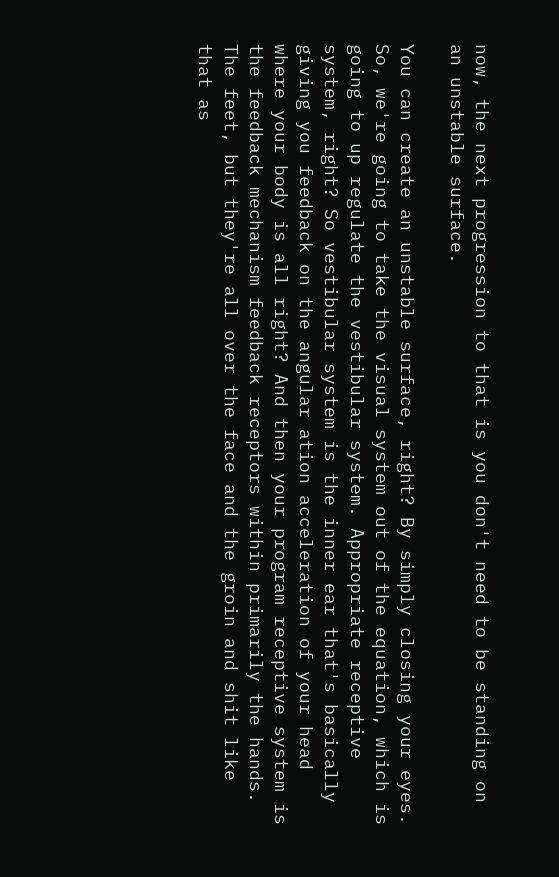now, the next progression to that is you don't need to be standing on an unstable surface.

You can create an unstable surface, right? By simply closing your eyes. So, we're going to take the visual system out of the equation, which is going to up regulate the vestibular system. Appropriate receptive system, right? So vestibular system is the inner ear that's basically giving you feedback on the angular ation acceleration of your head where your body is all right? And then your program receptive system is the feedback mechanism feedback receptors within primarily the hands. The feet, but they're all over the face and the groin and shit like that as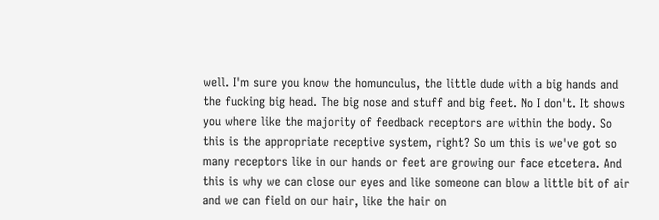well. I'm sure you know the homunculus, the little dude with a big hands and the fucking big head. The big nose and stuff and big feet. No I don't. It shows you where like the majority of feedback receptors are within the body. So this is the appropriate receptive system, right? So um this is we've got so many receptors like in our hands or feet are growing our face etcetera. And this is why we can close our eyes and like someone can blow a little bit of air and we can field on our hair, like the hair on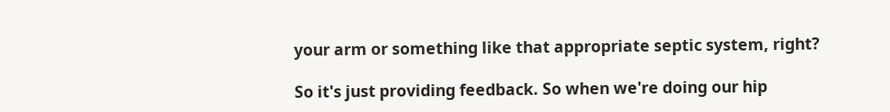your arm or something like that appropriate septic system, right?

So it's just providing feedback. So when we're doing our hip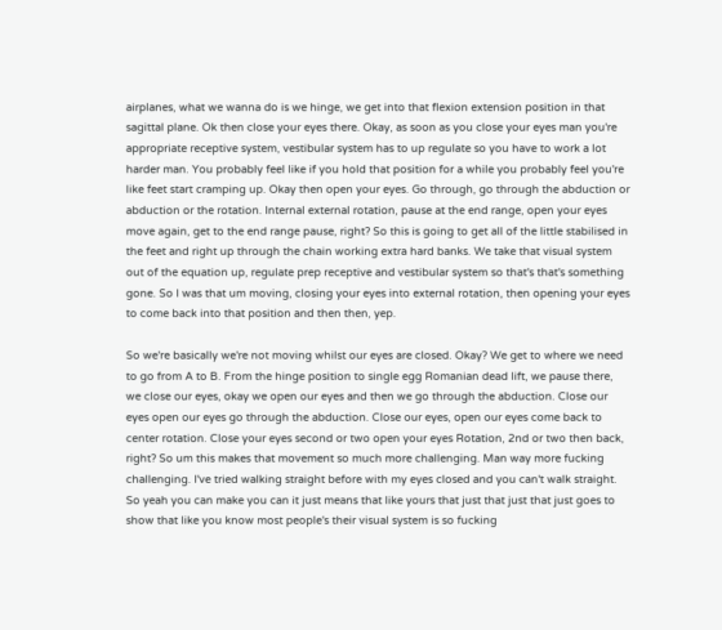airplanes, what we wanna do is we hinge, we get into that flexion extension position in that sagittal plane. Ok then close your eyes there. Okay, as soon as you close your eyes man you're appropriate receptive system, vestibular system has to up regulate so you have to work a lot harder man. You probably feel like if you hold that position for a while you probably feel you're like feet start cramping up. Okay then open your eyes. Go through, go through the abduction or abduction or the rotation. Internal external rotation, pause at the end range, open your eyes move again, get to the end range pause, right? So this is going to get all of the little stabilised in the feet and right up through the chain working extra hard banks. We take that visual system out of the equation up, regulate prep receptive and vestibular system so that's that's something gone. So I was that um moving, closing your eyes into external rotation, then opening your eyes to come back into that position and then then, yep.

So we're basically we're not moving whilst our eyes are closed. Okay? We get to where we need to go from A to B. From the hinge position to single egg Romanian dead lift, we pause there, we close our eyes, okay we open our eyes and then we go through the abduction. Close our eyes open our eyes go through the abduction. Close our eyes, open our eyes come back to center rotation. Close your eyes second or two open your eyes Rotation, 2nd or two then back, right? So um this makes that movement so much more challenging. Man way more fucking challenging. I've tried walking straight before with my eyes closed and you can't walk straight. So yeah you can make you can it just means that like yours that just that just that just goes to show that like you know most people's their visual system is so fucking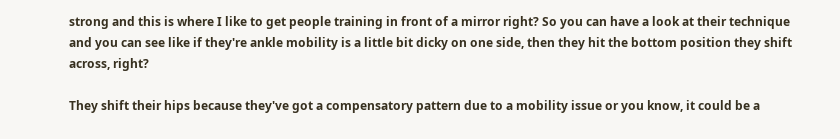strong and this is where I like to get people training in front of a mirror right? So you can have a look at their technique and you can see like if they're ankle mobility is a little bit dicky on one side, then they hit the bottom position they shift across, right?

They shift their hips because they've got a compensatory pattern due to a mobility issue or you know, it could be a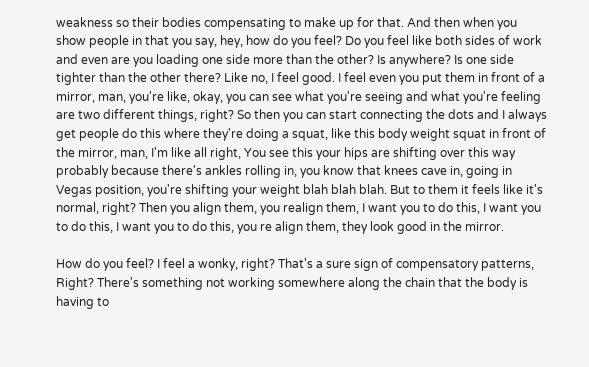weakness so their bodies compensating to make up for that. And then when you show people in that you say, hey, how do you feel? Do you feel like both sides of work and even are you loading one side more than the other? Is anywhere? Is one side tighter than the other there? Like no, I feel good. I feel even you put them in front of a mirror, man, you're like, okay, you can see what you're seeing and what you're feeling are two different things, right? So then you can start connecting the dots and I always get people do this where they're doing a squat, like this body weight squat in front of the mirror, man, I'm like all right, You see this your hips are shifting over this way probably because there's ankles rolling in, you know that knees cave in, going in Vegas position, you're shifting your weight blah blah blah. But to them it feels like it's normal, right? Then you align them, you realign them, I want you to do this, I want you to do this, I want you to do this, you re align them, they look good in the mirror.

How do you feel? I feel a wonky, right? That's a sure sign of compensatory patterns, Right? There's something not working somewhere along the chain that the body is having to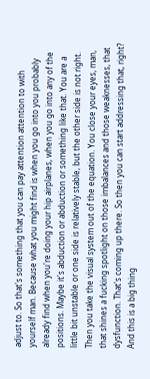adjust to. So that's something that you can pay attention attention to with yourself man. Because what you might find is when you go into you probably already find when you're doing your hip airplanes, when you go into any of the positions. Maybe it's abduction or abduction or something like that. You are a little bit unstable or one side is relatively stable, but the other side is not right. Then you take the visual system out of the equation. You close your eyes, man, that shines a fucking spotlight on those imbalances and those weaknesses, that dysfunction. That's coming up there. So then you can start addressing that, right? And this is a big thing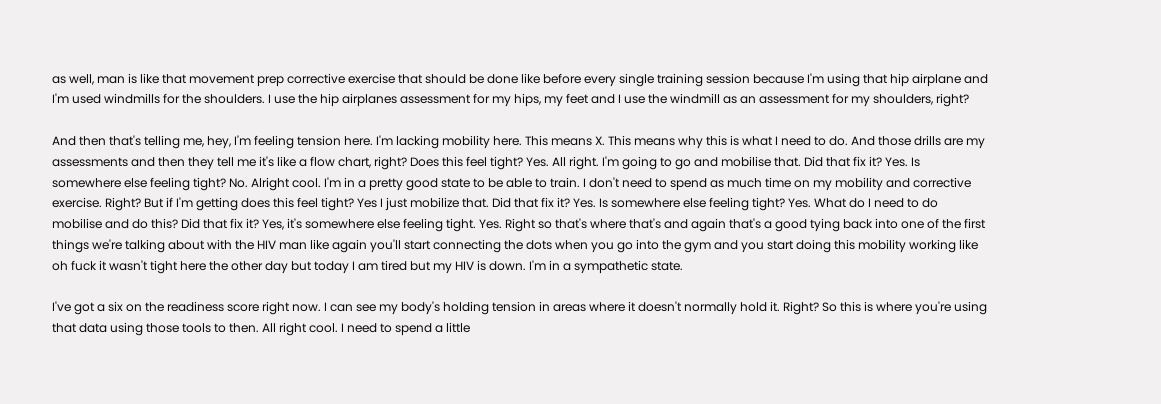as well, man is like that movement prep corrective exercise that should be done like before every single training session because I'm using that hip airplane and I'm used windmills for the shoulders. I use the hip airplanes assessment for my hips, my feet and I use the windmill as an assessment for my shoulders, right?

And then that's telling me, hey, I'm feeling tension here. I'm lacking mobility here. This means X. This means why this is what I need to do. And those drills are my assessments and then they tell me it's like a flow chart, right? Does this feel tight? Yes. All right. I'm going to go and mobilise that. Did that fix it? Yes. Is somewhere else feeling tight? No. Alright cool. I'm in a pretty good state to be able to train. I don't need to spend as much time on my mobility and corrective exercise. Right? But if I'm getting does this feel tight? Yes I just mobilize that. Did that fix it? Yes. Is somewhere else feeling tight? Yes. What do I need to do mobilise and do this? Did that fix it? Yes, it's somewhere else feeling tight. Yes. Right so that's where that's and again that's a good tying back into one of the first things we're talking about with the HIV man like again you'll start connecting the dots when you go into the gym and you start doing this mobility working like oh fuck it wasn't tight here the other day but today I am tired but my HIV is down. I'm in a sympathetic state.

I've got a six on the readiness score right now. I can see my body's holding tension in areas where it doesn't normally hold it. Right? So this is where you're using that data using those tools to then. All right cool. I need to spend a little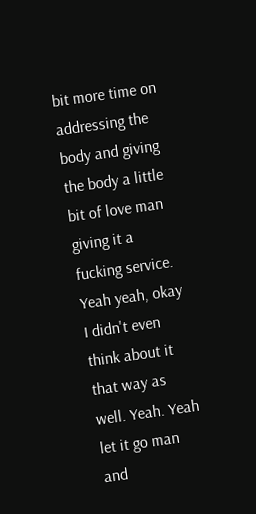bit more time on addressing the body and giving the body a little bit of love man giving it a fucking service. Yeah yeah, okay I didn't even think about it that way as well. Yeah. Yeah let it go man and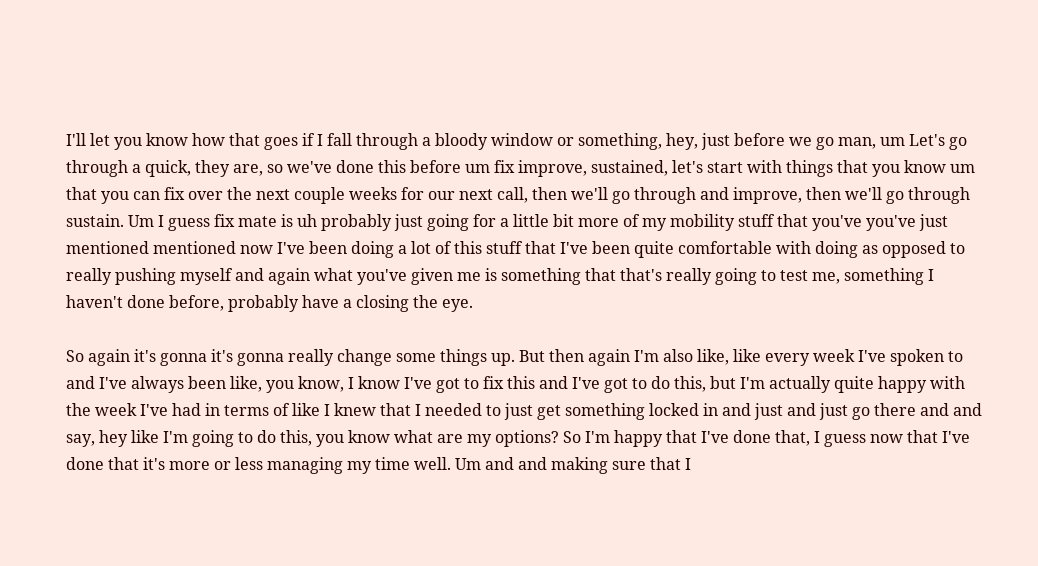I'll let you know how that goes if I fall through a bloody window or something, hey, just before we go man, um Let's go through a quick, they are, so we've done this before um fix improve, sustained, let's start with things that you know um that you can fix over the next couple weeks for our next call, then we'll go through and improve, then we'll go through sustain. Um I guess fix mate is uh probably just going for a little bit more of my mobility stuff that you've you've just mentioned mentioned now I've been doing a lot of this stuff that I've been quite comfortable with doing as opposed to really pushing myself and again what you've given me is something that that's really going to test me, something I haven't done before, probably have a closing the eye.

So again it's gonna it's gonna really change some things up. But then again I'm also like, like every week I've spoken to and I've always been like, you know, I know I've got to fix this and I've got to do this, but I'm actually quite happy with the week I've had in terms of like I knew that I needed to just get something locked in and just and just go there and and say, hey like I'm going to do this, you know what are my options? So I'm happy that I've done that, I guess now that I've done that it's more or less managing my time well. Um and and making sure that I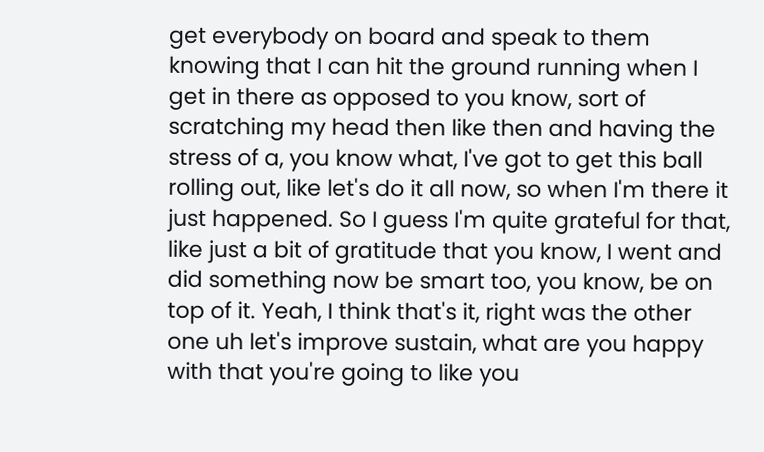get everybody on board and speak to them knowing that I can hit the ground running when I get in there as opposed to you know, sort of scratching my head then like then and having the stress of a, you know what, I've got to get this ball rolling out, like let's do it all now, so when I'm there it just happened. So I guess I'm quite grateful for that, like just a bit of gratitude that you know, I went and did something now be smart too, you know, be on top of it. Yeah, I think that's it, right was the other one uh let's improve sustain, what are you happy with that you're going to like you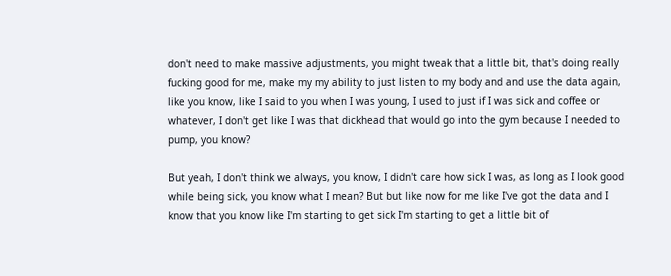don't need to make massive adjustments, you might tweak that a little bit, that's doing really fucking good for me, make my my ability to just listen to my body and and use the data again, like you know, like I said to you when I was young, I used to just if I was sick and coffee or whatever, I don't get like I was that dickhead that would go into the gym because I needed to pump, you know?

But yeah, I don't think we always, you know, I didn't care how sick I was, as long as I look good while being sick, you know what I mean? But but like now for me like I've got the data and I know that you know like I'm starting to get sick I'm starting to get a little bit of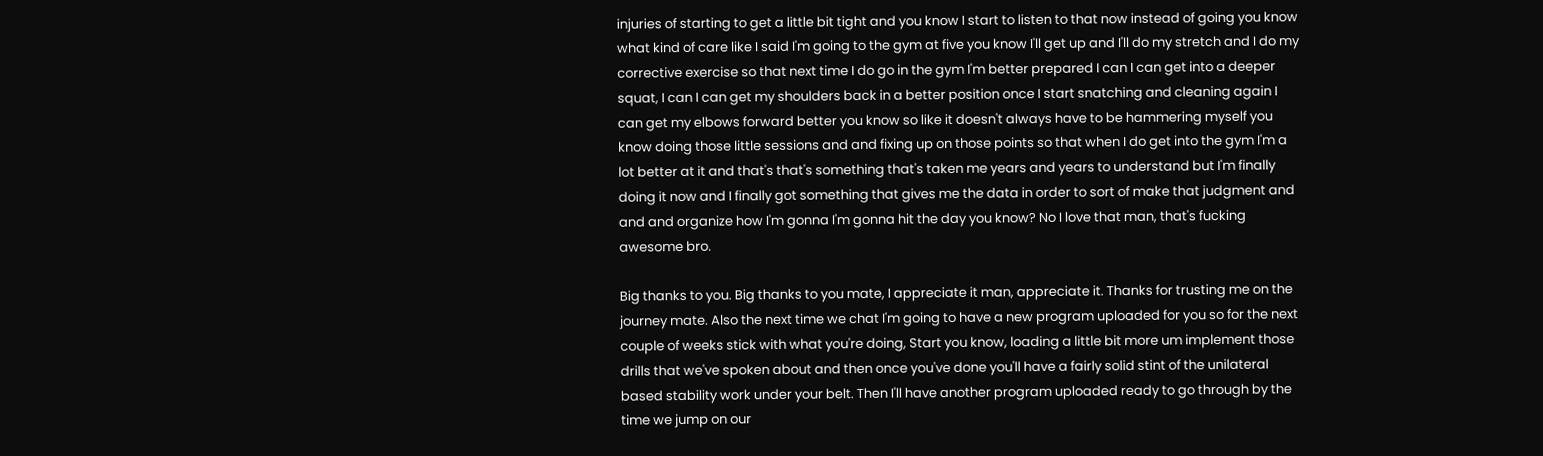injuries of starting to get a little bit tight and you know I start to listen to that now instead of going you know what kind of care like I said I'm going to the gym at five you know I'll get up and I'll do my stretch and I do my corrective exercise so that next time I do go in the gym I'm better prepared I can I can get into a deeper squat, I can I can get my shoulders back in a better position once I start snatching and cleaning again I can get my elbows forward better you know so like it doesn't always have to be hammering myself you know doing those little sessions and and fixing up on those points so that when I do get into the gym I'm a lot better at it and that's that's something that's taken me years and years to understand but I'm finally doing it now and I finally got something that gives me the data in order to sort of make that judgment and and and organize how I'm gonna I'm gonna hit the day you know? No I love that man, that's fucking awesome bro.

Big thanks to you. Big thanks to you mate, I appreciate it man, appreciate it. Thanks for trusting me on the journey mate. Also the next time we chat I'm going to have a new program uploaded for you so for the next couple of weeks stick with what you're doing, Start you know, loading a little bit more um implement those drills that we've spoken about and then once you've done you'll have a fairly solid stint of the unilateral based stability work under your belt. Then I'll have another program uploaded ready to go through by the time we jump on our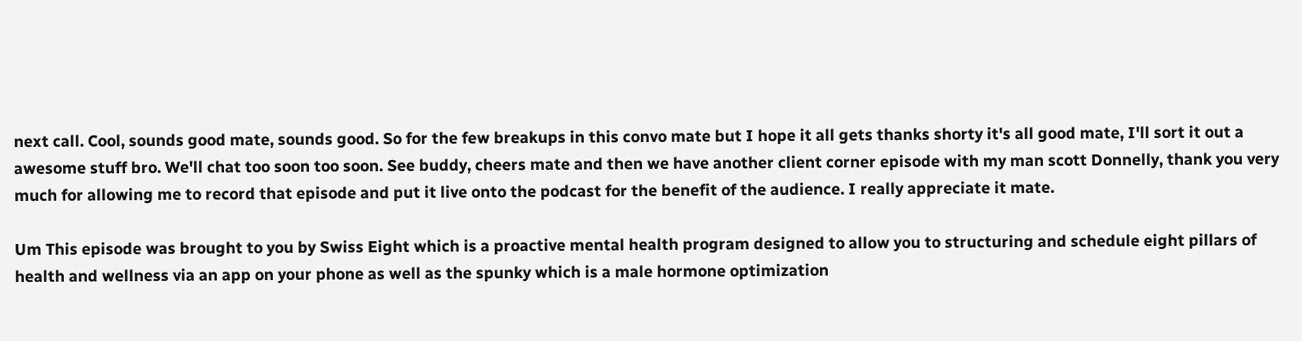next call. Cool, sounds good mate, sounds good. So for the few breakups in this convo mate but I hope it all gets thanks shorty it's all good mate, I'll sort it out a awesome stuff bro. We'll chat too soon too soon. See buddy, cheers mate and then we have another client corner episode with my man scott Donnelly, thank you very much for allowing me to record that episode and put it live onto the podcast for the benefit of the audience. I really appreciate it mate.

Um This episode was brought to you by Swiss Eight which is a proactive mental health program designed to allow you to structuring and schedule eight pillars of health and wellness via an app on your phone as well as the spunky which is a male hormone optimization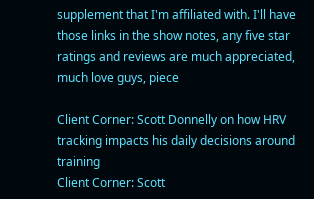supplement that I'm affiliated with. I'll have those links in the show notes, any five star ratings and reviews are much appreciated, much love guys, piece

Client Corner: Scott Donnelly on how HRV tracking impacts his daily decisions around training
Client Corner: Scott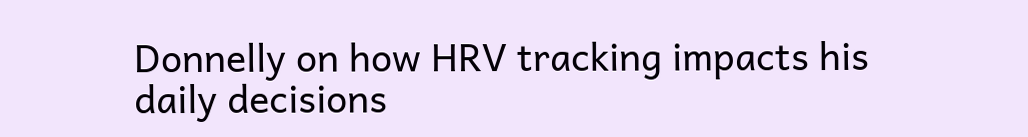Donnelly on how HRV tracking impacts his daily decisions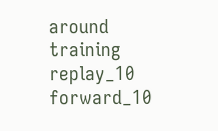around training
replay_10 forward_10